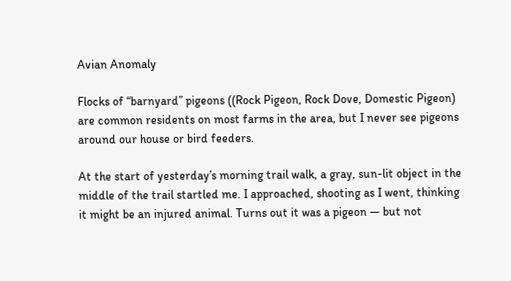Avian Anomaly

Flocks of “barnyard” pigeons ((Rock Pigeon, Rock Dove, Domestic Pigeon) are common residents on most farms in the area, but I never see pigeons around our house or bird feeders.

At the start of yesterday’s morning trail walk, a gray, sun-lit object in the middle of the trail startled me. I approached, shooting as I went, thinking it might be an injured animal. Turns out it was a pigeon — but not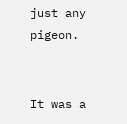just any pigeon.


It was a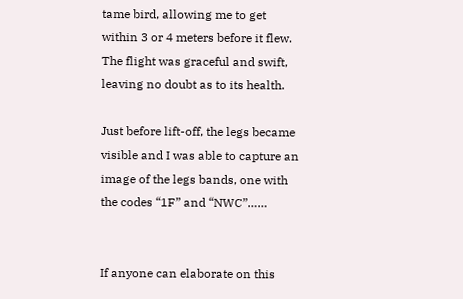tame bird, allowing me to get within 3 or 4 meters before it flew. The flight was graceful and swift, leaving no doubt as to its health.

Just before lift-off, the legs became visible and I was able to capture an image of the legs bands, one with the codes “1F” and “NWC”……


If anyone can elaborate on this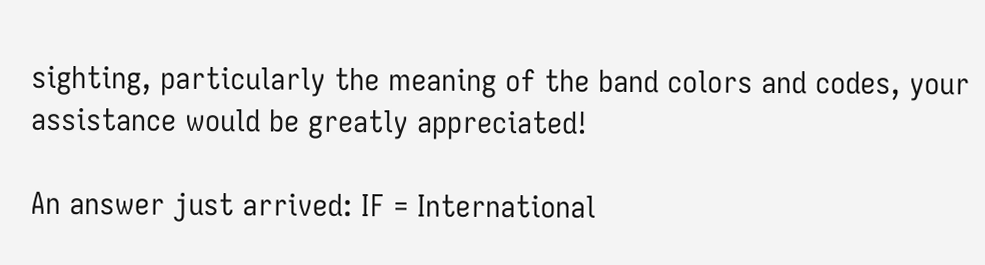sighting, particularly the meaning of the band colors and codes, your assistance would be greatly appreciated!

An answer just arrived: IF = International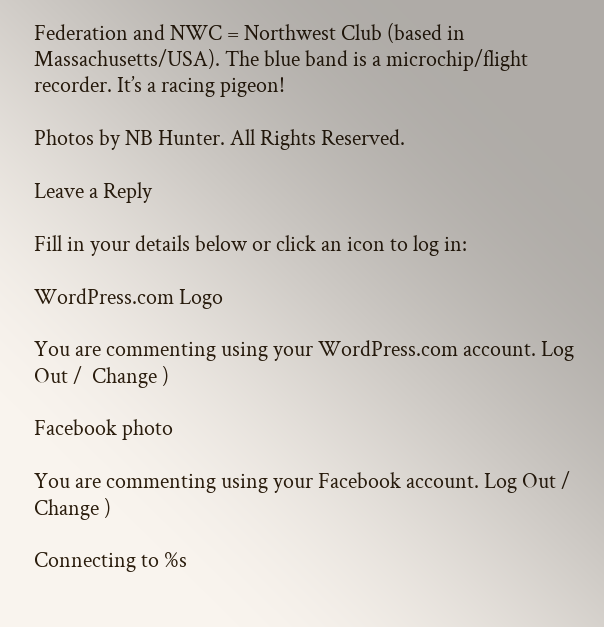Federation and NWC = Northwest Club (based in Massachusetts/USA). The blue band is a microchip/flight recorder. It’s a racing pigeon!

Photos by NB Hunter. All Rights Reserved.

Leave a Reply

Fill in your details below or click an icon to log in:

WordPress.com Logo

You are commenting using your WordPress.com account. Log Out /  Change )

Facebook photo

You are commenting using your Facebook account. Log Out /  Change )

Connecting to %s